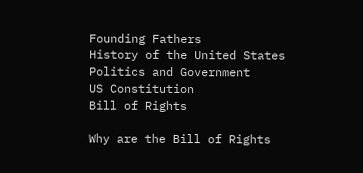Founding Fathers
History of the United States
Politics and Government
US Constitution
Bill of Rights

Why are the Bill of Rights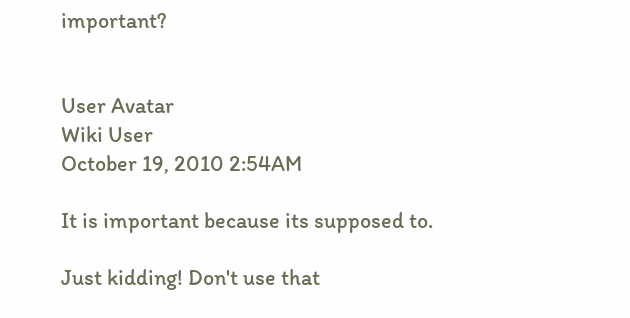important?


User Avatar
Wiki User
October 19, 2010 2:54AM

It is important because its supposed to.

Just kidding! Don't use that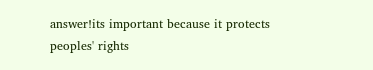answer!its important because it protects peoples' rights